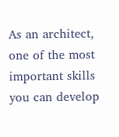As an architect, one of the most important skills you can develop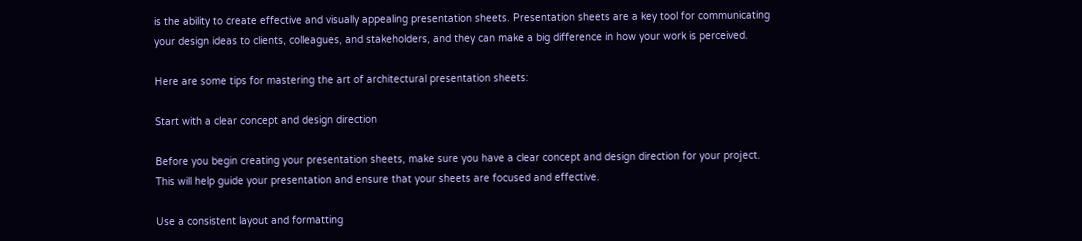is the ability to create effective and visually appealing presentation sheets. Presentation sheets are a key tool for communicating your design ideas to clients, colleagues, and stakeholders, and they can make a big difference in how your work is perceived.

Here are some tips for mastering the art of architectural presentation sheets:

Start with a clear concept and design direction

Before you begin creating your presentation sheets, make sure you have a clear concept and design direction for your project. This will help guide your presentation and ensure that your sheets are focused and effective.

Use a consistent layout and formatting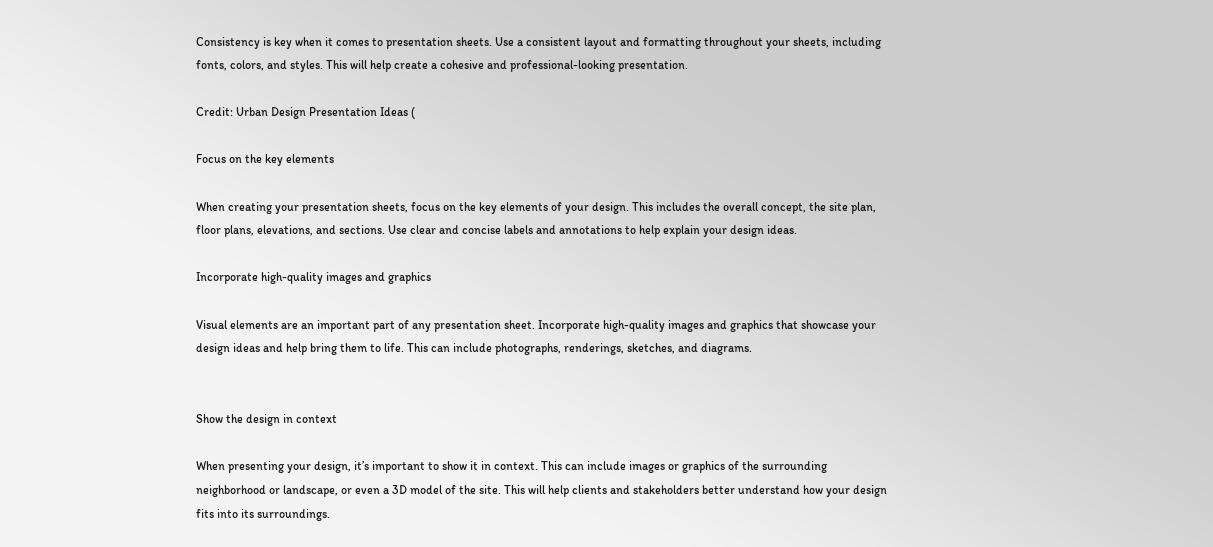Consistency is key when it comes to presentation sheets. Use a consistent layout and formatting throughout your sheets, including fonts, colors, and styles. This will help create a cohesive and professional-looking presentation.

Credit: Urban Design Presentation Ideas (

Focus on the key elements

When creating your presentation sheets, focus on the key elements of your design. This includes the overall concept, the site plan, floor plans, elevations, and sections. Use clear and concise labels and annotations to help explain your design ideas.

Incorporate high-quality images and graphics

Visual elements are an important part of any presentation sheet. Incorporate high-quality images and graphics that showcase your design ideas and help bring them to life. This can include photographs, renderings, sketches, and diagrams.


Show the design in context

When presenting your design, it’s important to show it in context. This can include images or graphics of the surrounding neighborhood or landscape, or even a 3D model of the site. This will help clients and stakeholders better understand how your design fits into its surroundings.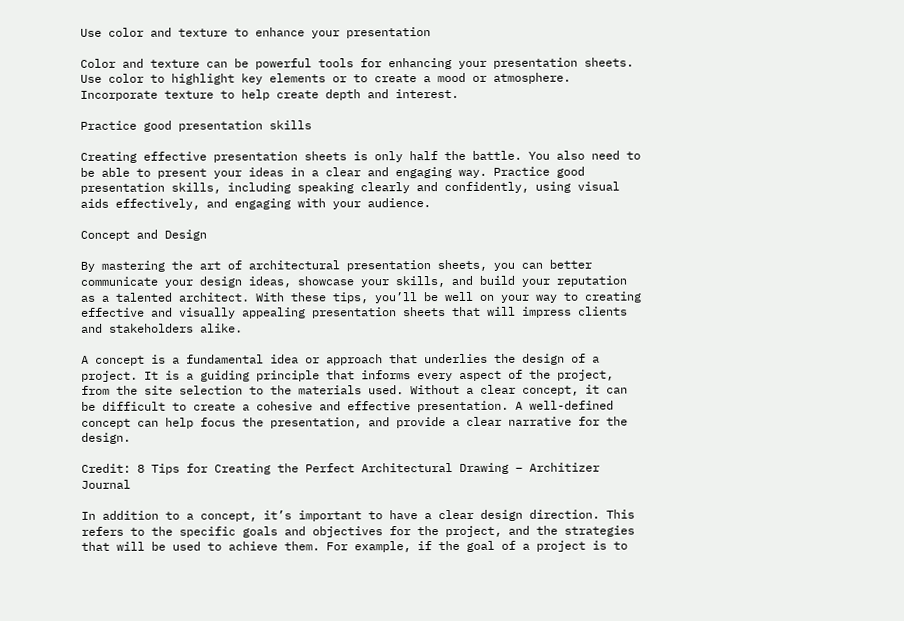Use color and texture to enhance your presentation

Color and texture can be powerful tools for enhancing your presentation sheets. Use color to highlight key elements or to create a mood or atmosphere. Incorporate texture to help create depth and interest.

Practice good presentation skills

Creating effective presentation sheets is only half the battle. You also need to be able to present your ideas in a clear and engaging way. Practice good presentation skills, including speaking clearly and confidently, using visual aids effectively, and engaging with your audience.

Concept and Design

By mastering the art of architectural presentation sheets, you can better communicate your design ideas, showcase your skills, and build your reputation as a talented architect. With these tips, you’ll be well on your way to creating effective and visually appealing presentation sheets that will impress clients and stakeholders alike.

A concept is a fundamental idea or approach that underlies the design of a project. It is a guiding principle that informs every aspect of the project, from the site selection to the materials used. Without a clear concept, it can be difficult to create a cohesive and effective presentation. A well-defined concept can help focus the presentation, and provide a clear narrative for the design.

Credit: 8 Tips for Creating the Perfect Architectural Drawing – Architizer Journal

In addition to a concept, it’s important to have a clear design direction. This refers to the specific goals and objectives for the project, and the strategies that will be used to achieve them. For example, if the goal of a project is to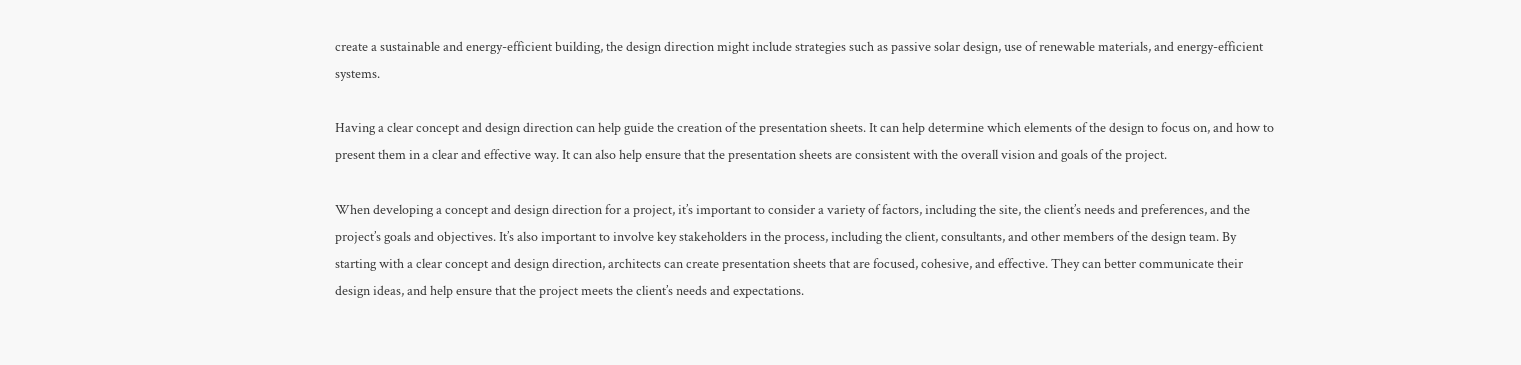create a sustainable and energy-efficient building, the design direction might include strategies such as passive solar design, use of renewable materials, and energy-efficient systems.

Having a clear concept and design direction can help guide the creation of the presentation sheets. It can help determine which elements of the design to focus on, and how to present them in a clear and effective way. It can also help ensure that the presentation sheets are consistent with the overall vision and goals of the project.

When developing a concept and design direction for a project, it’s important to consider a variety of factors, including the site, the client’s needs and preferences, and the project’s goals and objectives. It’s also important to involve key stakeholders in the process, including the client, consultants, and other members of the design team. By starting with a clear concept and design direction, architects can create presentation sheets that are focused, cohesive, and effective. They can better communicate their design ideas, and help ensure that the project meets the client’s needs and expectations.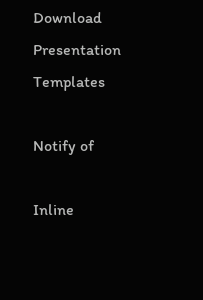Download Presentation Templates

Notify of

Inline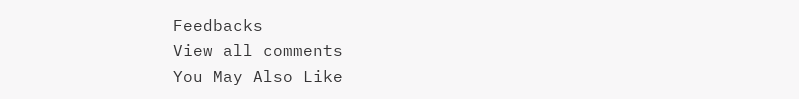Feedbacks
View all comments
You May Also Like